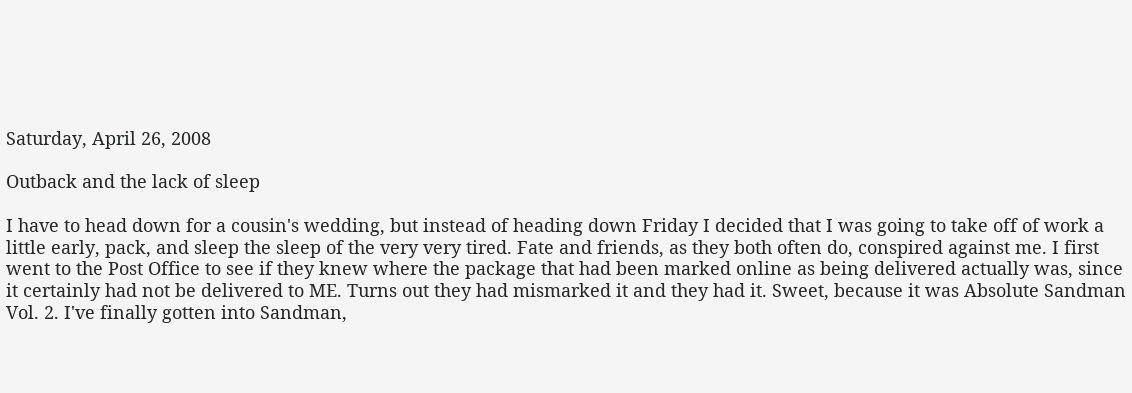Saturday, April 26, 2008

Outback and the lack of sleep

I have to head down for a cousin's wedding, but instead of heading down Friday I decided that I was going to take off of work a little early, pack, and sleep the sleep of the very very tired. Fate and friends, as they both often do, conspired against me. I first went to the Post Office to see if they knew where the package that had been marked online as being delivered actually was, since it certainly had not be delivered to ME. Turns out they had mismarked it and they had it. Sweet, because it was Absolute Sandman Vol. 2. I've finally gotten into Sandman,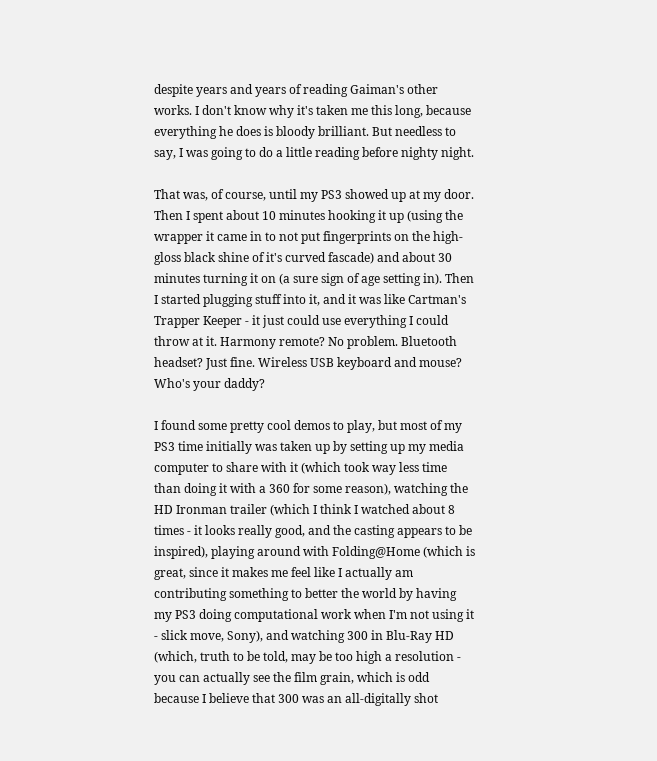despite years and years of reading Gaiman's other works. I don't know why it's taken me this long, because everything he does is bloody brilliant. But needless to say, I was going to do a little reading before nighty night.

That was, of course, until my PS3 showed up at my door. Then I spent about 10 minutes hooking it up (using the wrapper it came in to not put fingerprints on the high-gloss black shine of it's curved fascade) and about 30 minutes turning it on (a sure sign of age setting in). Then I started plugging stuff into it, and it was like Cartman's Trapper Keeper - it just could use everything I could throw at it. Harmony remote? No problem. Bluetooth headset? Just fine. Wireless USB keyboard and mouse? Who's your daddy?

I found some pretty cool demos to play, but most of my PS3 time initially was taken up by setting up my media computer to share with it (which took way less time than doing it with a 360 for some reason), watching the HD Ironman trailer (which I think I watched about 8 times - it looks really good, and the casting appears to be inspired), playing around with Folding@Home (which is great, since it makes me feel like I actually am contributing something to better the world by having my PS3 doing computational work when I'm not using it - slick move, Sony), and watching 300 in Blu-Ray HD (which, truth to be told, may be too high a resolution - you can actually see the film grain, which is odd because I believe that 300 was an all-digitally shot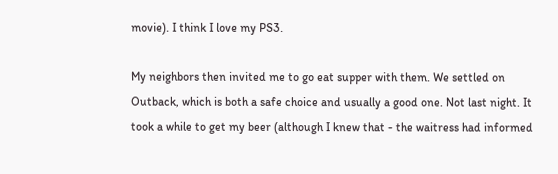movie). I think I love my PS3.

My neighbors then invited me to go eat supper with them. We settled on Outback, which is both a safe choice and usually a good one. Not last night. It took a while to get my beer (although I knew that - the waitress had informed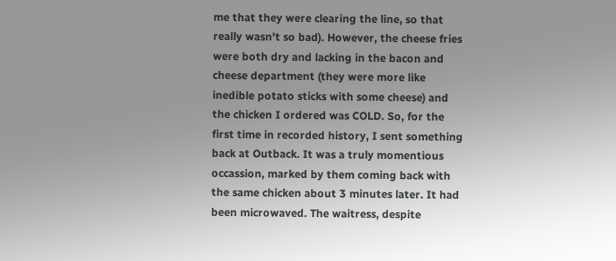me that they were clearing the line, so that really wasn't so bad). However, the cheese fries were both dry and lacking in the bacon and cheese department (they were more like inedible potato sticks with some cheese) and the chicken I ordered was COLD. So, for the first time in recorded history, I sent something back at Outback. It was a truly momentious occassion, marked by them coming back with the same chicken about 3 minutes later. It had been microwaved. The waitress, despite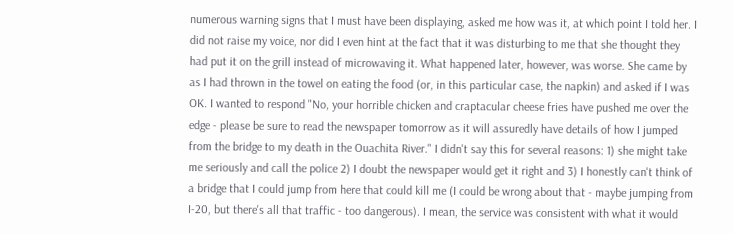numerous warning signs that I must have been displaying, asked me how was it, at which point I told her. I did not raise my voice, nor did I even hint at the fact that it was disturbing to me that she thought they had put it on the grill instead of microwaving it. What happened later, however, was worse. She came by as I had thrown in the towel on eating the food (or, in this particular case, the napkin) and asked if I was OK. I wanted to respond "No, your horrible chicken and craptacular cheese fries have pushed me over the edge - please be sure to read the newspaper tomorrow as it will assuredly have details of how I jumped from the bridge to my death in the Ouachita River." I didn't say this for several reasons: 1) she might take me seriously and call the police 2) I doubt the newspaper would get it right and 3) I honestly can't think of a bridge that I could jump from here that could kill me (I could be wrong about that - maybe jumping from I-20, but there's all that traffic - too dangerous). I mean, the service was consistent with what it would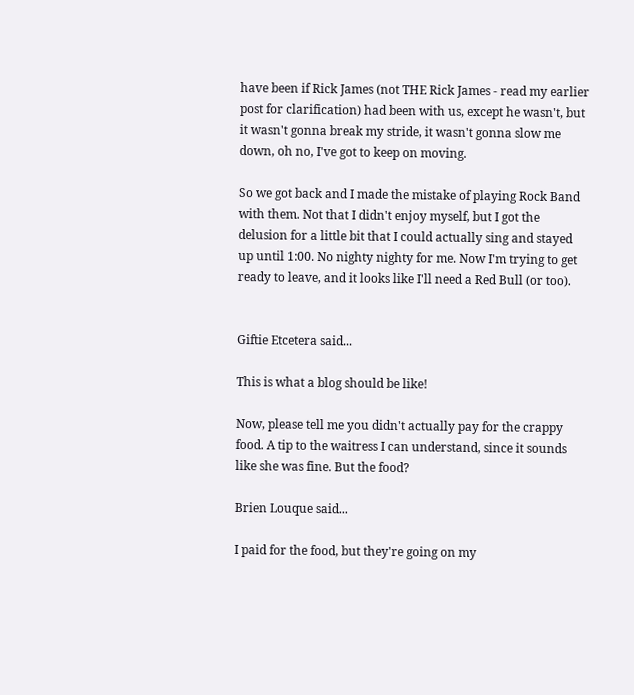have been if Rick James (not THE Rick James - read my earlier post for clarification) had been with us, except he wasn't, but it wasn't gonna break my stride, it wasn't gonna slow me down, oh no, I've got to keep on moving.

So we got back and I made the mistake of playing Rock Band with them. Not that I didn't enjoy myself, but I got the delusion for a little bit that I could actually sing and stayed up until 1:00. No nighty nighty for me. Now I'm trying to get ready to leave, and it looks like I'll need a Red Bull (or too).


Giftie Etcetera said...

This is what a blog should be like!

Now, please tell me you didn't actually pay for the crappy food. A tip to the waitress I can understand, since it sounds like she was fine. But the food?

Brien Louque said...

I paid for the food, but they're going on my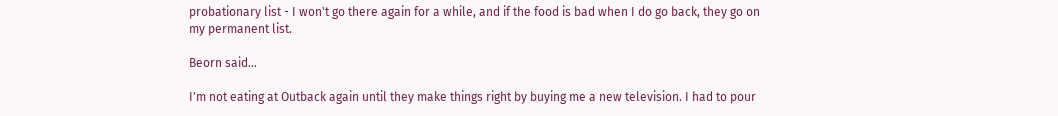probationary list - I won't go there again for a while, and if the food is bad when I do go back, they go on my permanent list.

Beorn said...

I'm not eating at Outback again until they make things right by buying me a new television. I had to pour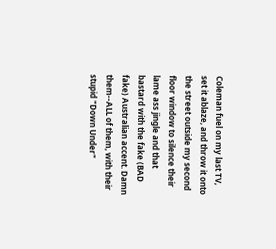Coleman fuel on my last TV, set it ablaze, and throw it onto the street outside my second floor window to silence their lame ass jingle and that bastard with the fake (BAD fake) Australian accent. Damn them--ALL of them, with their stupid "Down Under"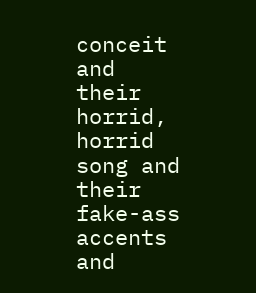conceit and their horrid, horrid song and their fake-ass accents and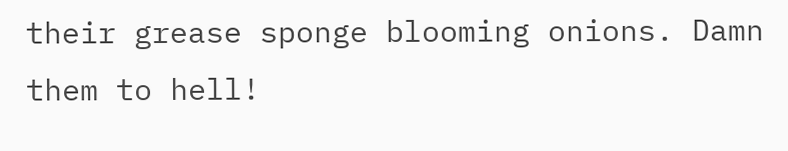their grease sponge blooming onions. Damn them to hell!